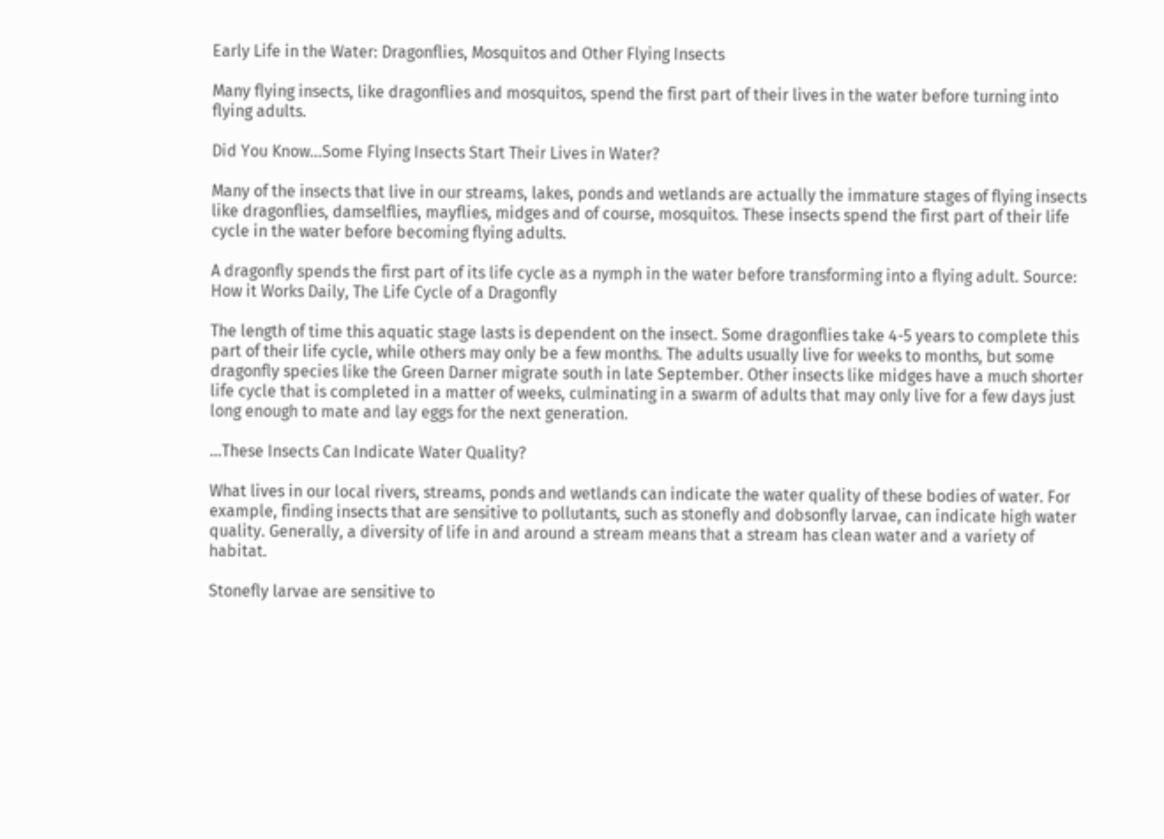Early Life in the Water: Dragonflies, Mosquitos and Other Flying Insects

Many flying insects, like dragonflies and mosquitos, spend the first part of their lives in the water before turning into flying adults.

Did You Know…Some Flying Insects Start Their Lives in Water?

Many of the insects that live in our streams, lakes, ponds and wetlands are actually the immature stages of flying insects like dragonflies, damselflies, mayflies, midges and of course, mosquitos. These insects spend the first part of their life cycle in the water before becoming flying adults.

A dragonfly spends the first part of its life cycle as a nymph in the water before transforming into a flying adult. Source: How it Works Daily, The Life Cycle of a Dragonfly

The length of time this aquatic stage lasts is dependent on the insect. Some dragonflies take 4-5 years to complete this part of their life cycle, while others may only be a few months. The adults usually live for weeks to months, but some dragonfly species like the Green Darner migrate south in late September. Other insects like midges have a much shorter life cycle that is completed in a matter of weeks, culminating in a swarm of adults that may only live for a few days just long enough to mate and lay eggs for the next generation.

…These Insects Can Indicate Water Quality?

What lives in our local rivers, streams, ponds and wetlands can indicate the water quality of these bodies of water. For example, finding insects that are sensitive to pollutants, such as stonefly and dobsonfly larvae, can indicate high water quality. Generally, a diversity of life in and around a stream means that a stream has clean water and a variety of habitat.

Stonefly larvae are sensitive to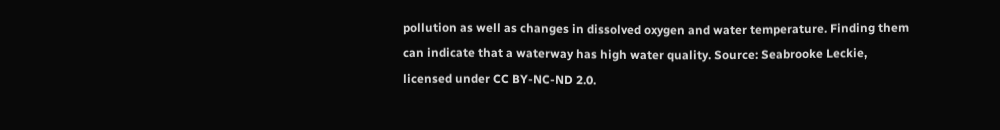pollution as well as changes in dissolved oxygen and water temperature. Finding them can indicate that a waterway has high water quality. Source: Seabrooke Leckie, licensed under CC BY-NC-ND 2.0.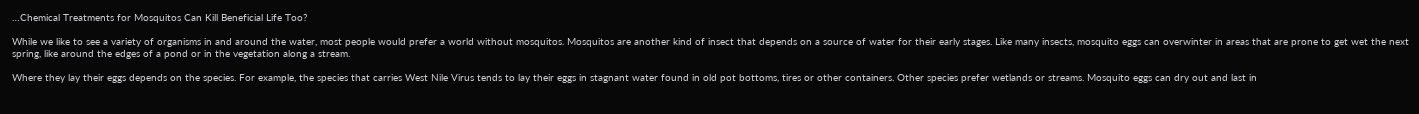…Chemical Treatments for Mosquitos Can Kill Beneficial Life Too?

While we like to see a variety of organisms in and around the water, most people would prefer a world without mosquitos. Mosquitos are another kind of insect that depends on a source of water for their early stages. Like many insects, mosquito eggs can overwinter in areas that are prone to get wet the next spring, like around the edges of a pond or in the vegetation along a stream.

Where they lay their eggs depends on the species. For example, the species that carries West Nile Virus tends to lay their eggs in stagnant water found in old pot bottoms, tires or other containers. Other species prefer wetlands or streams. Mosquito eggs can dry out and last in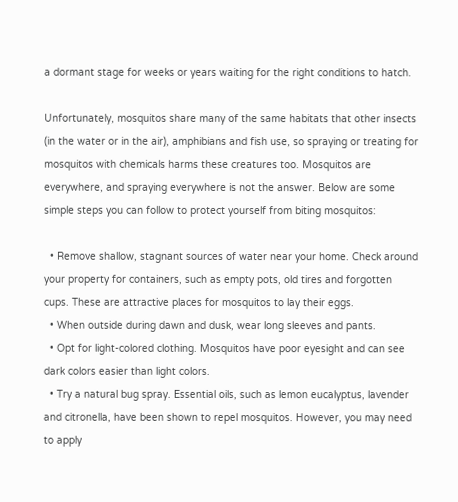a dormant stage for weeks or years waiting for the right conditions to hatch.

Unfortunately, mosquitos share many of the same habitats that other insects (in the water or in the air), amphibians and fish use, so spraying or treating for mosquitos with chemicals harms these creatures too. Mosquitos are everywhere, and spraying everywhere is not the answer. Below are some simple steps you can follow to protect yourself from biting mosquitos:

  • Remove shallow, stagnant sources of water near your home. Check around your property for containers, such as empty pots, old tires and forgotten cups. These are attractive places for mosquitos to lay their eggs.
  • When outside during dawn and dusk, wear long sleeves and pants.
  • Opt for light-colored clothing. Mosquitos have poor eyesight and can see dark colors easier than light colors.
  • Try a natural bug spray. Essential oils, such as lemon eucalyptus, lavender and citronella, have been shown to repel mosquitos. However, you may need to apply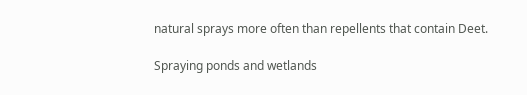natural sprays more often than repellents that contain Deet.

Spraying ponds and wetlands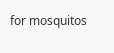for mosquitos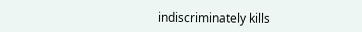indiscriminately kills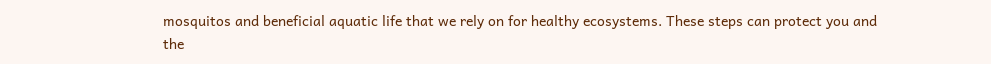mosquitos and beneficial aquatic life that we rely on for healthy ecosystems. These steps can protect you and the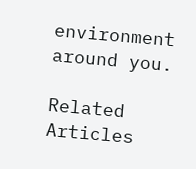environment around you.

Related Articles